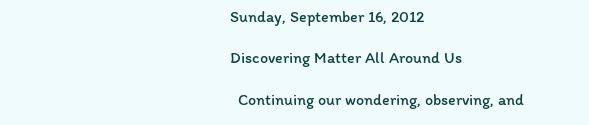Sunday, September 16, 2012

Discovering Matter All Around Us

  Continuing our wondering, observing, and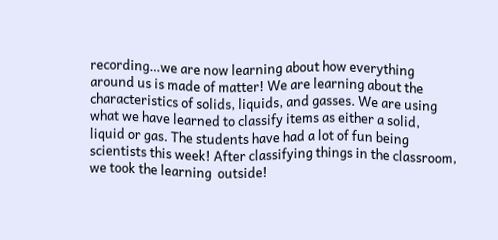recording…we are now learning about how everything around us is made of matter! We are learning about the characteristics of solids, liquids, and gasses. We are using what we have learned to classify items as either a solid, liquid or gas. The students have had a lot of fun being scientists this week! After classifying things in the classroom, we took the learning  outside!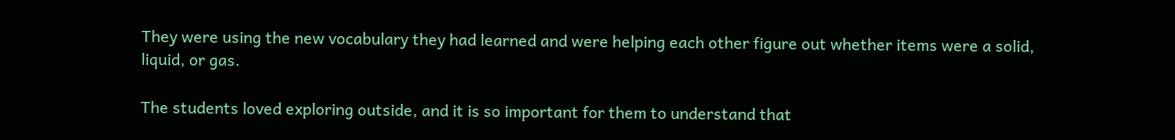They were using the new vocabulary they had learned and were helping each other figure out whether items were a solid, liquid, or gas.

The students loved exploring outside, and it is so important for them to understand that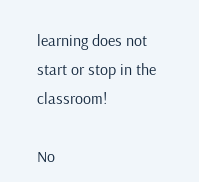learning does not start or stop in the classroom!

No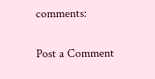comments:

Post a Comment